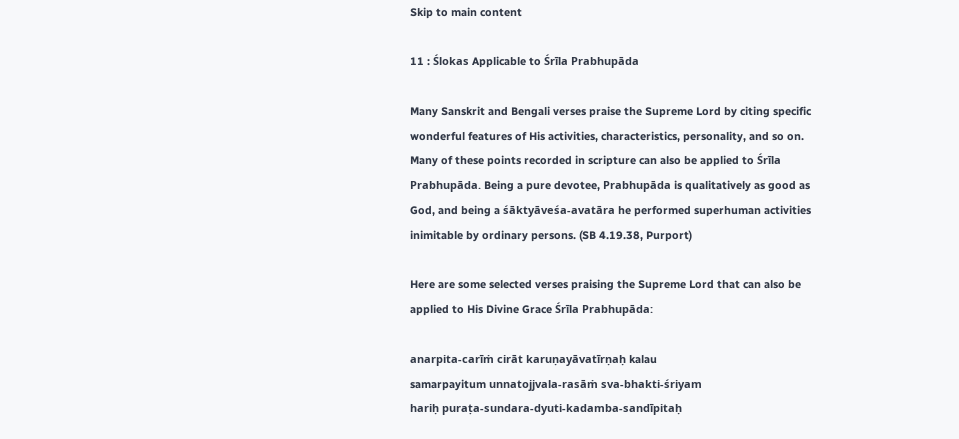Skip to main content

11 : Ślokas Applicable to Śrīla Prabhupāda

Many Sanskrit and Bengali verses praise the Supreme Lord by citing specific wonderful features of His activities, characteristics, personality, and so on. Many of these points recorded in scripture can also be applied to Śrīla Prabhupāda. Being a pure devotee, Prabhupāda is qualitatively as good as God, and being a śāktyāveśa-avatāra he performed superhuman activities inimitable by ordinary persons. (SB 4.19.38, Purport)

Here are some selected verses praising the Supreme Lord that can also be applied to His Divine Grace Śrīla Prabhupāda:

anarpita-carīṁ cirāt karuṇayāvatīrṇaḥ kalau
samarpayitum unnatojjvala-rasāṁ sva-bhakti-śriyam
hariḥ puraṭa-sundara-dyuti-kadamba-sandīpitaḥ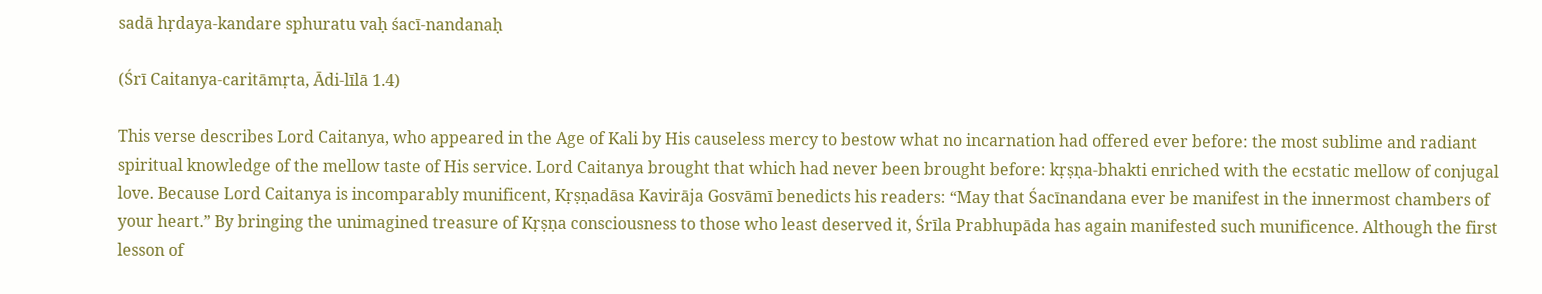sadā hṛdaya-kandare sphuratu vaḥ śacī-nandanaḥ

(Śrī Caitanya-caritāmṛta, Ādi-līlā 1.4)

This verse describes Lord Caitanya, who appeared in the Age of Kali by His causeless mercy to bestow what no incarnation had offered ever before: the most sublime and radiant spiritual knowledge of the mellow taste of His service. Lord Caitanya brought that which had never been brought before: kṛṣṇa-bhakti enriched with the ecstatic mellow of conjugal love. Because Lord Caitanya is incomparably munificent, Kṛṣṇadāsa Kavirāja Gosvāmī benedicts his readers: “May that Śacīnandana ever be manifest in the innermost chambers of your heart.” By bringing the unimagined treasure of Kṛṣṇa consciousness to those who least deserved it, Śrīla Prabhupāda has again manifested such munificence. Although the first lesson of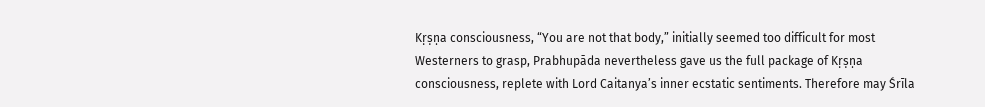Kṛṣṇa consciousness, “You are not that body,” initially seemed too difficult for most Westerners to grasp, Prabhupāda nevertheless gave us the full package of Kṛṣṇa consciousness, replete with Lord Caitanya’s inner ecstatic sentiments. Therefore may Śrīla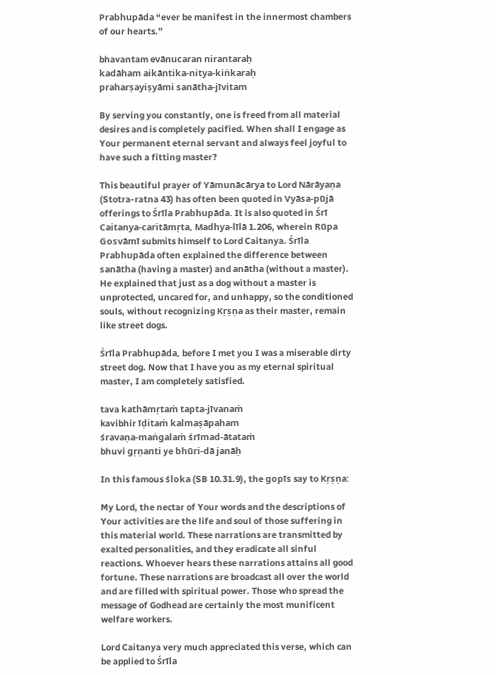Prabhupāda “ever be manifest in the innermost chambers of our hearts.”

bhavantam evānucaran nirantaraḥ
kadāham aikāntika-nitya-kiṅkaraḥ
praharṣayiṣyāmi sanātha-jīvitam

By serving you constantly, one is freed from all material desires and is completely pacified. When shall I engage as Your permanent eternal servant and always feel joyful to have such a fitting master?

This beautiful prayer of Yāmunācārya to Lord Nārāyaṇa (Stotra-ratna 43) has often been quoted in Vyāsa-pūjā offerings to Śrīla Prabhupāda. It is also quoted in Śrī Caitanya-caritāmṛta, Madhya-līlā 1.206, wherein Rūpa Gosvāmī submits himself to Lord Caitanya. Śrīla Prabhupāda often explained the difference between sanātha (having a master) and anātha (without a master). He explained that just as a dog without a master is unprotected, uncared for, and unhappy, so the conditioned souls, without recognizing Kṛṣṇa as their master, remain like street dogs.

Śrīla Prabhupāda, before I met you I was a miserable dirty street dog. Now that I have you as my eternal spiritual master, I am completely satisfied.

tava kathāmṛtaṁ tapta-jīvanaṁ
kavibhir īḍitaṁ kalmaṣāpaham
śravaṇa-maṅgalaṁ śrīmad-ātataṁ
bhuvi gṛṇanti ye bhūri-dā janāḥ

In this famous śloka (SB 10.31.9), the gopīs say to Kṛṣṇa:

My Lord, the nectar of Your words and the descriptions of Your activities are the life and soul of those suffering in this material world. These narrations are transmitted by exalted personalities, and they eradicate all sinful reactions. Whoever hears these narrations attains all good fortune. These narrations are broadcast all over the world and are filled with spiritual power. Those who spread the message of Godhead are certainly the most munificent welfare workers.

Lord Caitanya very much appreciated this verse, which can be applied to Śrīla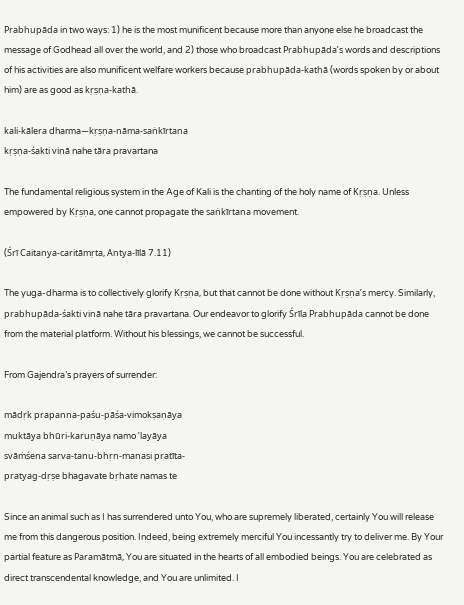Prabhupāda in two ways: 1) he is the most munificent because more than anyone else he broadcast the message of Godhead all over the world, and 2) those who broadcast Prabhupāda’s words and descriptions of his activities are also munificent welfare workers because prabhupāda-kathā (words spoken by or about him) are as good as kṛṣṇa-kathā.

kali-kālera dharma—kṛṣṇa-nāma-saṅkīrtana
kṛṣṇa-śakti vinā nahe tāra pravartana

The fundamental religious system in the Age of Kali is the chanting of the holy name of Kṛṣṇa. Unless empowered by Kṛṣṇa, one cannot propagate the saṅkīrtana movement.

(Śrī Caitanya-caritāmṛta, Antya-līlā 7.11)

The yuga-dharma is to collectively glorify Kṛṣṇa, but that cannot be done without Kṛṣṇa’s mercy. Similarly, prabhupāda-śakti vinā nahe tāra pravartana. Our endeavor to glorify Śrīla Prabhupāda cannot be done from the material platform. Without his blessings, we cannot be successful.

From Gajendra’s prayers of surrender:

mādṛk prapanna-paśu-pāśa-vimokṣaṇāya
muktāya bhūri-karuṇāya namo ’layāya
svāṁśena sarva-tanu-bhṛn-manasi pratīta-
pratyag-dṛṣe bhagavate bṛhate namas te

Since an animal such as I has surrendered unto You, who are supremely liberated, certainly You will release me from this dangerous position. Indeed, being extremely merciful You incessantly try to deliver me. By Your partial feature as Paramātmā, You are situated in the hearts of all embodied beings. You are celebrated as direct transcendental knowledge, and You are unlimited. I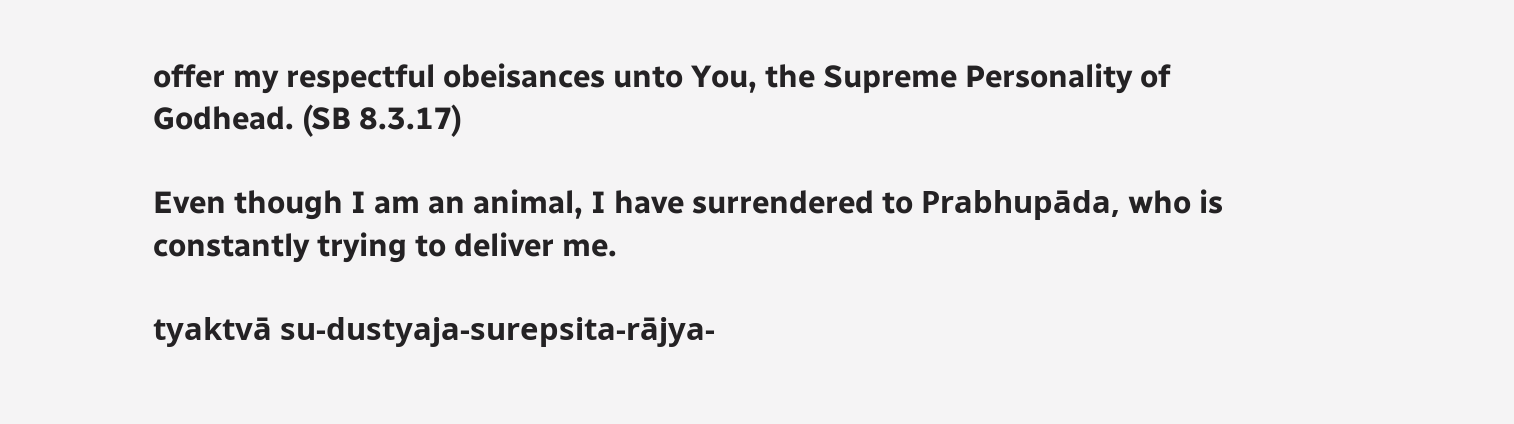offer my respectful obeisances unto You, the Supreme Personality of Godhead. (SB 8.3.17)

Even though I am an animal, I have surrendered to Prabhupāda, who is constantly trying to deliver me.

tyaktvā su-dustyaja-surepsita-rājya-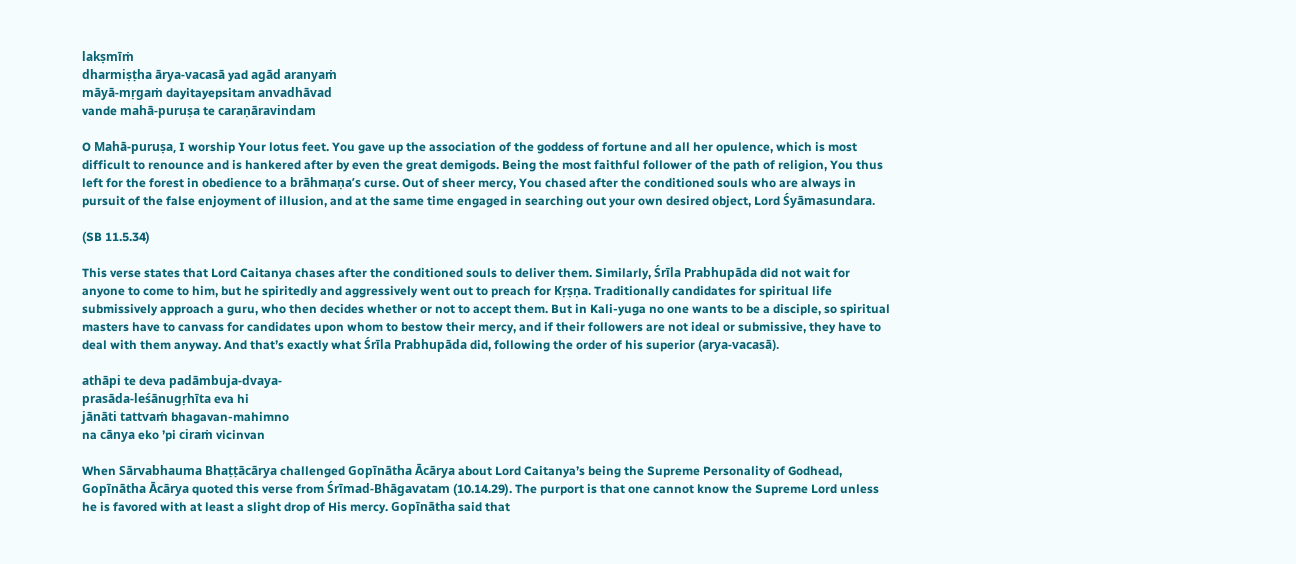lakṣmīṁ
dharmiṣṭha ārya-vacasā yad agād aranyaṁ
māyā-mṛgaṁ dayitayepsitam anvadhāvad
vande mahā-puruṣa te caraṇāravindam

O Mahā-puruṣa, I worship Your lotus feet. You gave up the association of the goddess of fortune and all her opulence, which is most difficult to renounce and is hankered after by even the great demigods. Being the most faithful follower of the path of religion, You thus left for the forest in obedience to a brāhmaṇa’s curse. Out of sheer mercy, You chased after the conditioned souls who are always in pursuit of the false enjoyment of illusion, and at the same time engaged in searching out your own desired object, Lord Śyāmasundara.

(SB 11.5.34)

This verse states that Lord Caitanya chases after the conditioned souls to deliver them. Similarly, Śrīla Prabhupāda did not wait for anyone to come to him, but he spiritedly and aggressively went out to preach for Kṛṣṇa. Traditionally candidates for spiritual life submissively approach a guru, who then decides whether or not to accept them. But in Kali-yuga no one wants to be a disciple, so spiritual masters have to canvass for candidates upon whom to bestow their mercy, and if their followers are not ideal or submissive, they have to deal with them anyway. And that’s exactly what Śrīla Prabhupāda did, following the order of his superior (arya-vacasā).

athāpi te deva padāmbuja-dvaya-
prasāda-leśānugṛhīta eva hi
jānāti tattvaṁ bhagavan-mahimno
na cānya eko ’pi ciraṁ vicinvan

When Sārvabhauma Bhaṭṭācārya challenged Gopīnātha Ācārya about Lord Caitanya’s being the Supreme Personality of Godhead, Gopīnātha Ācārya quoted this verse from Śrīmad-Bhāgavatam (10.14.29). The purport is that one cannot know the Supreme Lord unless he is favored with at least a slight drop of His mercy. Gopīnātha said that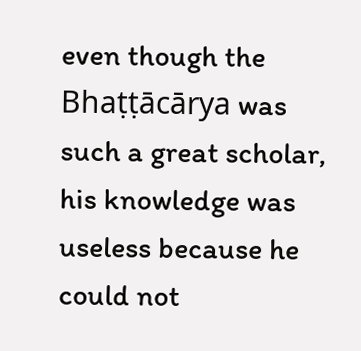even though the Bhaṭṭācārya was such a great scholar, his knowledge was useless because he could not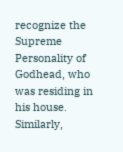recognize the Supreme Personality of Godhead, who was residing in his house. Similarly,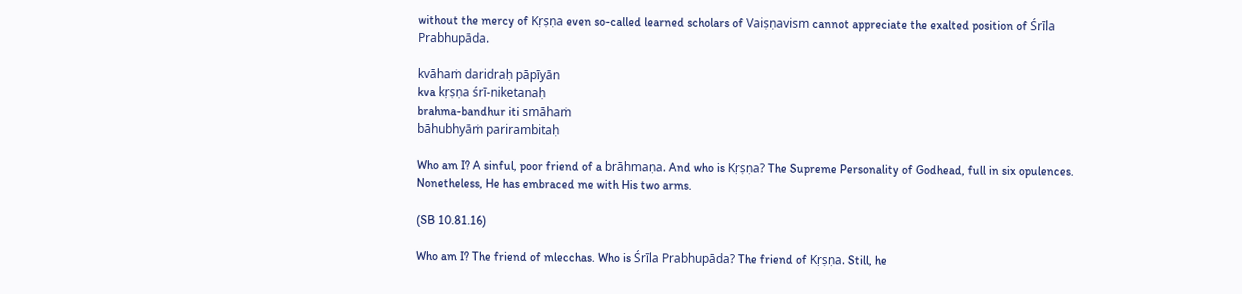without the mercy of Kṛṣṇa even so-called learned scholars of Vaiṣṇavism cannot appreciate the exalted position of Śrīla Prabhupāda.

kvāhaṁ daridraḥ pāpīyān
kva kṛṣṇa śrī-niketanaḥ
brahma-bandhur iti smāhaṁ
bāhubhyāṁ parirambitaḥ

Who am I? A sinful, poor friend of a brāhmaṇa. And who is Kṛṣṇa? The Supreme Personality of Godhead, full in six opulences. Nonetheless, He has embraced me with His two arms.

(SB 10.81.16)

Who am I? The friend of mlecchas. Who is Śrīla Prabhupāda? The friend of Kṛṣṇa. Still, he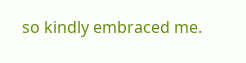so kindly embraced me.